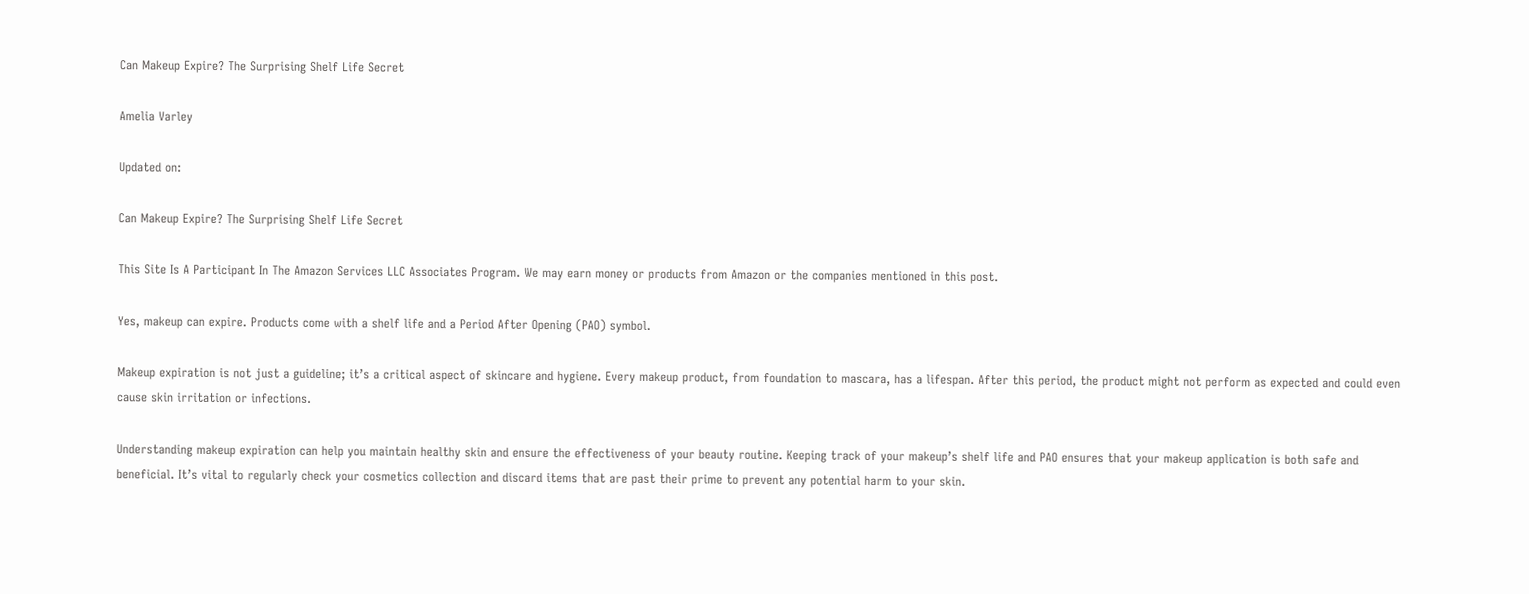Can Makeup Expire? The Surprising Shelf Life Secret

Amelia Varley

Updated on:

Can Makeup Expire? The Surprising Shelf Life Secret

This Site Is A Participant In The Amazon Services LLC Associates Program. We may earn money or products from Amazon or the companies mentioned in this post.

Yes, makeup can expire. Products come with a shelf life and a Period After Opening (PAO) symbol.

Makeup expiration is not just a guideline; it’s a critical aspect of skincare and hygiene. Every makeup product, from foundation to mascara, has a lifespan. After this period, the product might not perform as expected and could even cause skin irritation or infections.

Understanding makeup expiration can help you maintain healthy skin and ensure the effectiveness of your beauty routine. Keeping track of your makeup’s shelf life and PAO ensures that your makeup application is both safe and beneficial. It’s vital to regularly check your cosmetics collection and discard items that are past their prime to prevent any potential harm to your skin.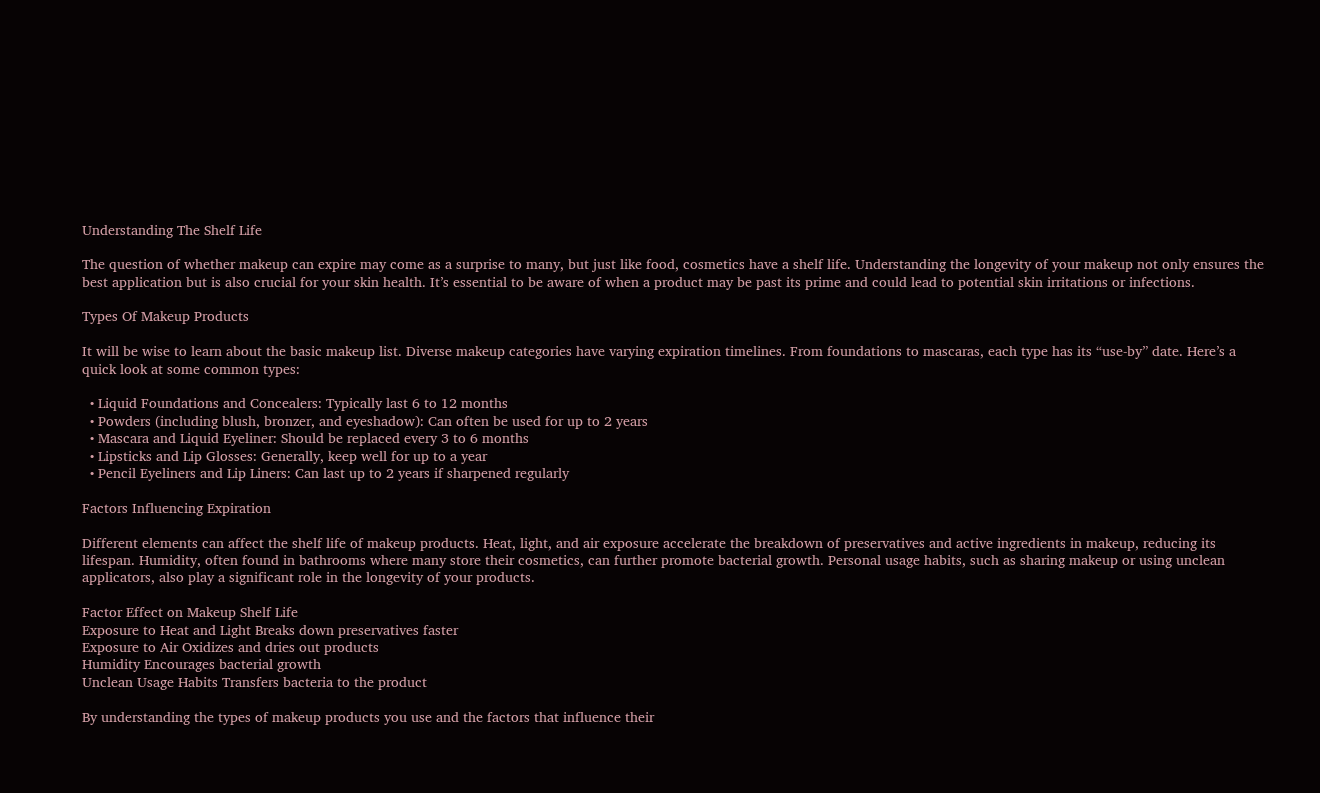Understanding The Shelf Life

The question of whether makeup can expire may come as a surprise to many, but just like food, cosmetics have a shelf life. Understanding the longevity of your makeup not only ensures the best application but is also crucial for your skin health. It’s essential to be aware of when a product may be past its prime and could lead to potential skin irritations or infections.

Types Of Makeup Products

It will be wise to learn about the basic makeup list. Diverse makeup categories have varying expiration timelines. From foundations to mascaras, each type has its “use-by” date. Here’s a quick look at some common types:

  • Liquid Foundations and Concealers: Typically last 6 to 12 months
  • Powders (including blush, bronzer, and eyeshadow): Can often be used for up to 2 years
  • Mascara and Liquid Eyeliner: Should be replaced every 3 to 6 months
  • Lipsticks and Lip Glosses: Generally, keep well for up to a year
  • Pencil Eyeliners and Lip Liners: Can last up to 2 years if sharpened regularly

Factors Influencing Expiration

Different elements can affect the shelf life of makeup products. Heat, light, and air exposure accelerate the breakdown of preservatives and active ingredients in makeup, reducing its lifespan. Humidity, often found in bathrooms where many store their cosmetics, can further promote bacterial growth. Personal usage habits, such as sharing makeup or using unclean applicators, also play a significant role in the longevity of your products.

Factor Effect on Makeup Shelf Life
Exposure to Heat and Light Breaks down preservatives faster
Exposure to Air Oxidizes and dries out products
Humidity Encourages bacterial growth
Unclean Usage Habits Transfers bacteria to the product

By understanding the types of makeup products you use and the factors that influence their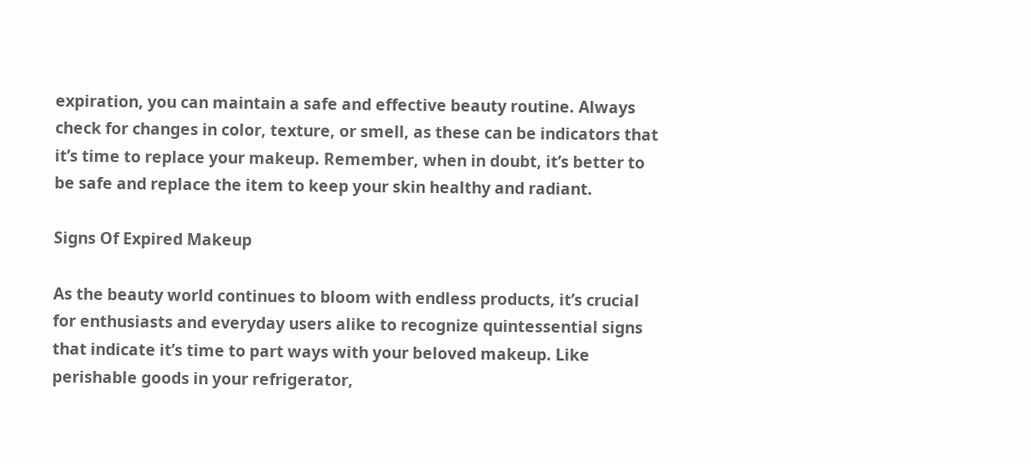expiration, you can maintain a safe and effective beauty routine. Always check for changes in color, texture, or smell, as these can be indicators that it’s time to replace your makeup. Remember, when in doubt, it’s better to be safe and replace the item to keep your skin healthy and radiant.

Signs Of Expired Makeup

As the beauty world continues to bloom with endless products, it’s crucial for enthusiasts and everyday users alike to recognize quintessential signs that indicate it’s time to part ways with your beloved makeup. Like perishable goods in your refrigerator,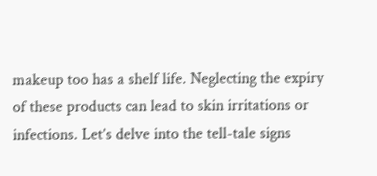makeup too has a shelf life. Neglecting the expiry of these products can lead to skin irritations or infections. Let’s delve into the tell-tale signs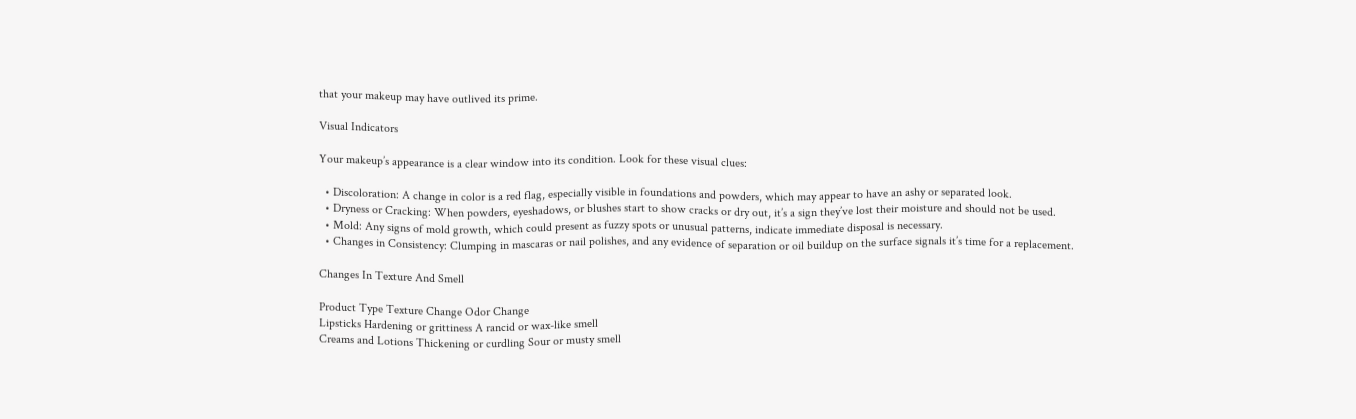that your makeup may have outlived its prime.

Visual Indicators

Your makeup’s appearance is a clear window into its condition. Look for these visual clues:

  • Discoloration: A change in color is a red flag, especially visible in foundations and powders, which may appear to have an ashy or separated look.
  • Dryness or Cracking: When powders, eyeshadows, or blushes start to show cracks or dry out, it’s a sign they’ve lost their moisture and should not be used.
  • Mold: Any signs of mold growth, which could present as fuzzy spots or unusual patterns, indicate immediate disposal is necessary.
  • Changes in Consistency: Clumping in mascaras or nail polishes, and any evidence of separation or oil buildup on the surface signals it’s time for a replacement.

Changes In Texture And Smell

Product Type Texture Change Odor Change
Lipsticks Hardening or grittiness A rancid or wax-like smell
Creams and Lotions Thickening or curdling Sour or musty smell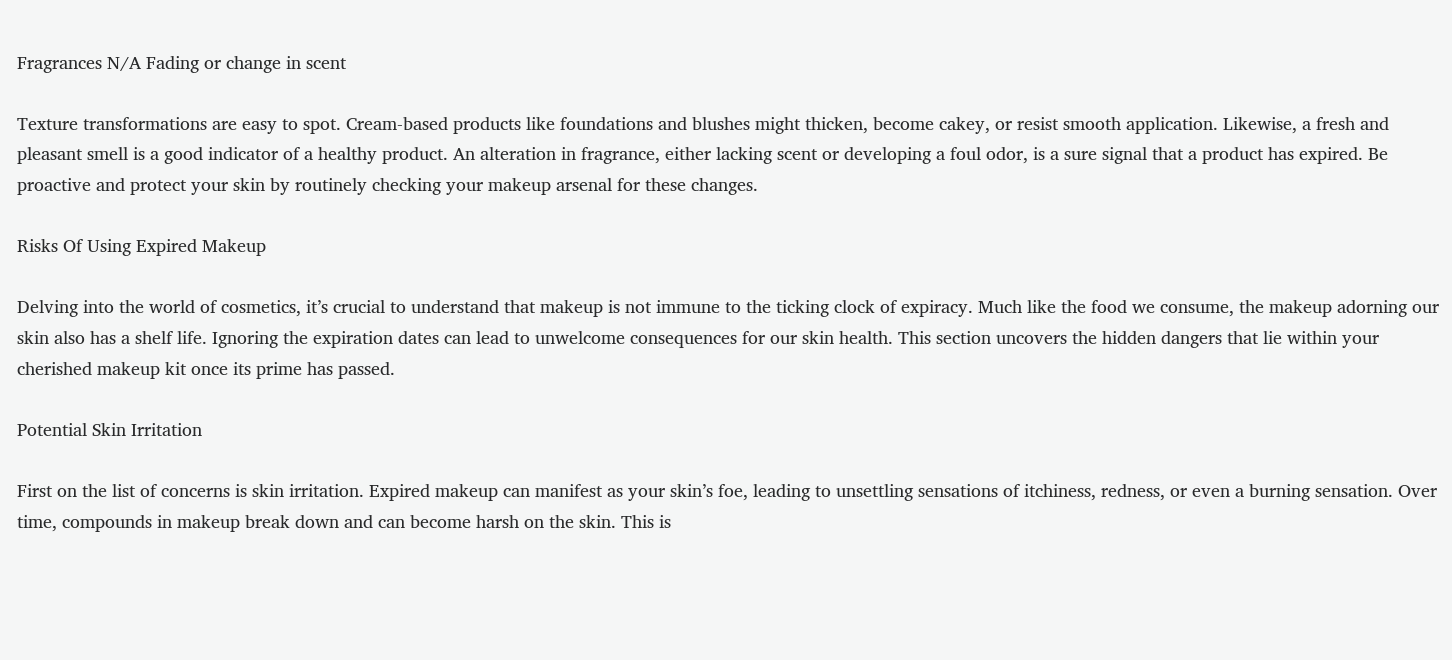Fragrances N/A Fading or change in scent

Texture transformations are easy to spot. Cream-based products like foundations and blushes might thicken, become cakey, or resist smooth application. Likewise, a fresh and pleasant smell is a good indicator of a healthy product. An alteration in fragrance, either lacking scent or developing a foul odor, is a sure signal that a product has expired. Be proactive and protect your skin by routinely checking your makeup arsenal for these changes.

Risks Of Using Expired Makeup

Delving into the world of cosmetics, it’s crucial to understand that makeup is not immune to the ticking clock of expiracy. Much like the food we consume, the makeup adorning our skin also has a shelf life. Ignoring the expiration dates can lead to unwelcome consequences for our skin health. This section uncovers the hidden dangers that lie within your cherished makeup kit once its prime has passed.

Potential Skin Irritation

First on the list of concerns is skin irritation. Expired makeup can manifest as your skin’s foe, leading to unsettling sensations of itchiness, redness, or even a burning sensation. Over time, compounds in makeup break down and can become harsh on the skin. This is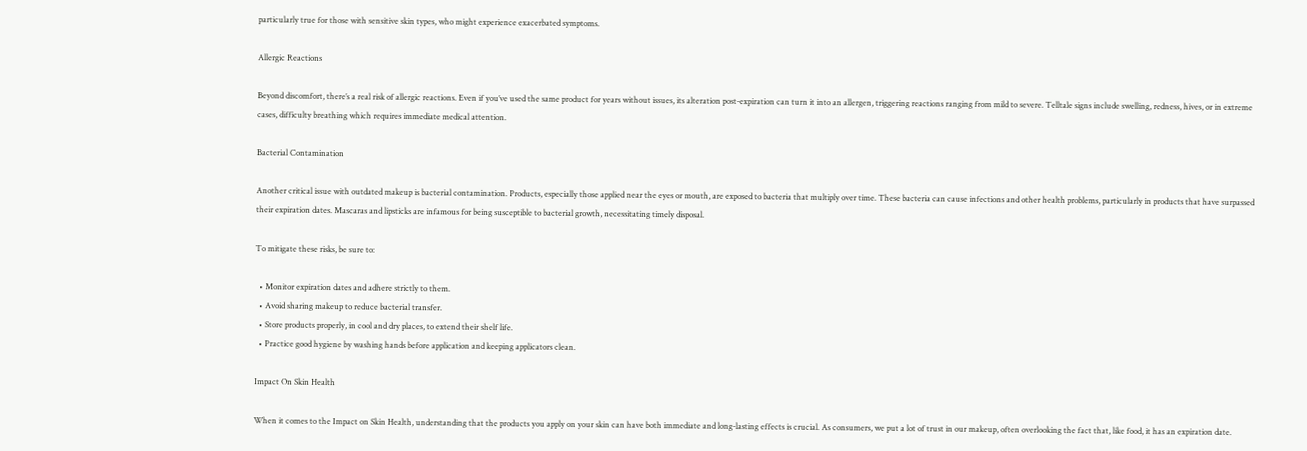particularly true for those with sensitive skin types, who might experience exacerbated symptoms.

Allergic Reactions

Beyond discomfort, there’s a real risk of allergic reactions. Even if you’ve used the same product for years without issues, its alteration post-expiration can turn it into an allergen, triggering reactions ranging from mild to severe. Telltale signs include swelling, redness, hives, or in extreme cases, difficulty breathing which requires immediate medical attention.

Bacterial Contamination

Another critical issue with outdated makeup is bacterial contamination. Products, especially those applied near the eyes or mouth, are exposed to bacteria that multiply over time. These bacteria can cause infections and other health problems, particularly in products that have surpassed their expiration dates. Mascaras and lipsticks are infamous for being susceptible to bacterial growth, necessitating timely disposal.

To mitigate these risks, be sure to:

  • Monitor expiration dates and adhere strictly to them.
  • Avoid sharing makeup to reduce bacterial transfer.
  • Store products properly, in cool and dry places, to extend their shelf life.
  • Practice good hygiene by washing hands before application and keeping applicators clean.

Impact On Skin Health

When it comes to the Impact on Skin Health, understanding that the products you apply on your skin can have both immediate and long-lasting effects is crucial. As consumers, we put a lot of trust in our makeup, often overlooking the fact that, like food, it has an expiration date.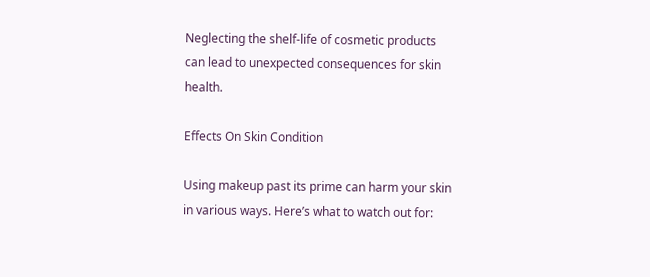Neglecting the shelf-life of cosmetic products can lead to unexpected consequences for skin health.

Effects On Skin Condition

Using makeup past its prime can harm your skin in various ways. Here’s what to watch out for: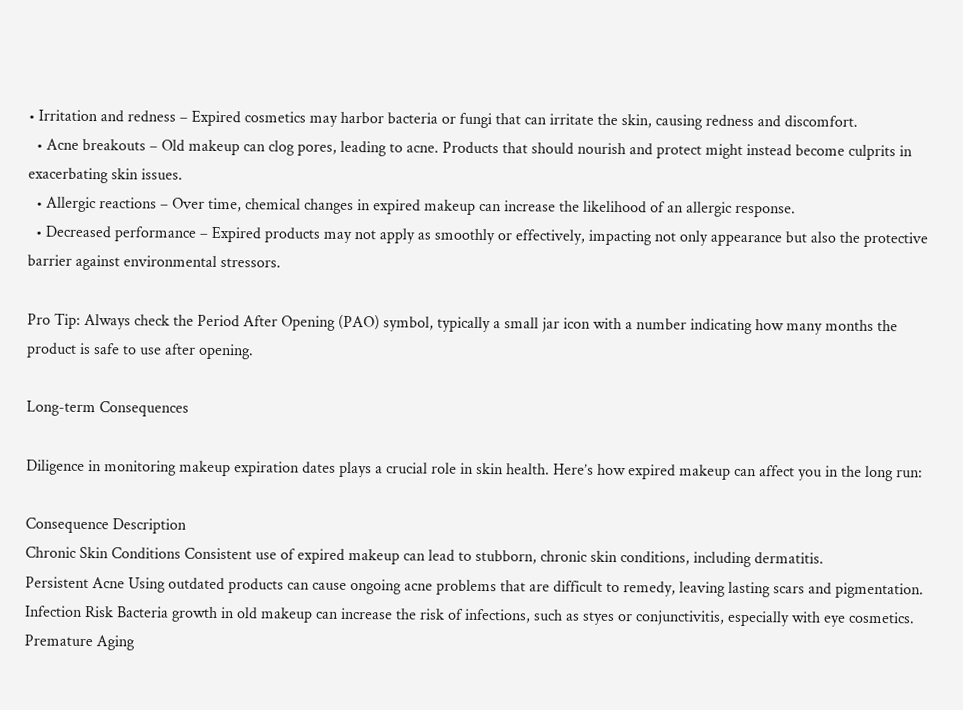• Irritation and redness – Expired cosmetics may harbor bacteria or fungi that can irritate the skin, causing redness and discomfort.
  • Acne breakouts – Old makeup can clog pores, leading to acne. Products that should nourish and protect might instead become culprits in exacerbating skin issues.
  • Allergic reactions – Over time, chemical changes in expired makeup can increase the likelihood of an allergic response.
  • Decreased performance – Expired products may not apply as smoothly or effectively, impacting not only appearance but also the protective barrier against environmental stressors.

Pro Tip: Always check the Period After Opening (PAO) symbol, typically a small jar icon with a number indicating how many months the product is safe to use after opening.

Long-term Consequences

Diligence in monitoring makeup expiration dates plays a crucial role in skin health. Here’s how expired makeup can affect you in the long run:

Consequence Description
Chronic Skin Conditions Consistent use of expired makeup can lead to stubborn, chronic skin conditions, including dermatitis.
Persistent Acne Using outdated products can cause ongoing acne problems that are difficult to remedy, leaving lasting scars and pigmentation.
Infection Risk Bacteria growth in old makeup can increase the risk of infections, such as styes or conjunctivitis, especially with eye cosmetics.
Premature Aging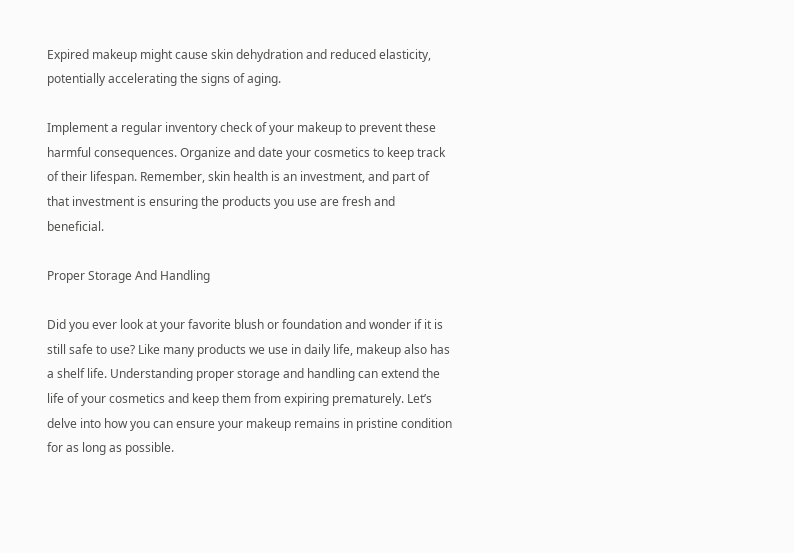Expired makeup might cause skin dehydration and reduced elasticity, potentially accelerating the signs of aging.

Implement a regular inventory check of your makeup to prevent these harmful consequences. Organize and date your cosmetics to keep track of their lifespan. Remember, skin health is an investment, and part of that investment is ensuring the products you use are fresh and beneficial.

Proper Storage And Handling

Did you ever look at your favorite blush or foundation and wonder if it is still safe to use? Like many products we use in daily life, makeup also has a shelf life. Understanding proper storage and handling can extend the life of your cosmetics and keep them from expiring prematurely. Let’s delve into how you can ensure your makeup remains in pristine condition for as long as possible.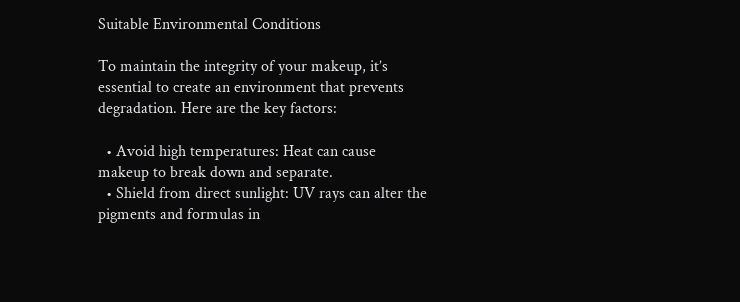Suitable Environmental Conditions

To maintain the integrity of your makeup, it’s essential to create an environment that prevents degradation. Here are the key factors:

  • Avoid high temperatures: Heat can cause makeup to break down and separate.
  • Shield from direct sunlight: UV rays can alter the pigments and formulas in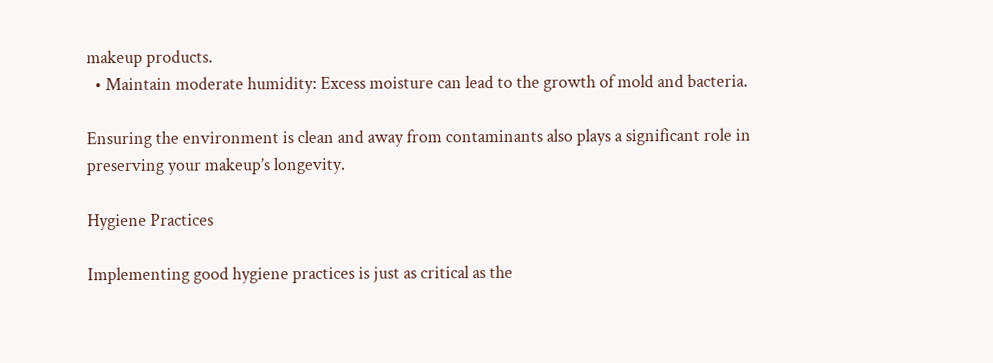makeup products.
  • Maintain moderate humidity: Excess moisture can lead to the growth of mold and bacteria.

Ensuring the environment is clean and away from contaminants also plays a significant role in preserving your makeup’s longevity.

Hygiene Practices

Implementing good hygiene practices is just as critical as the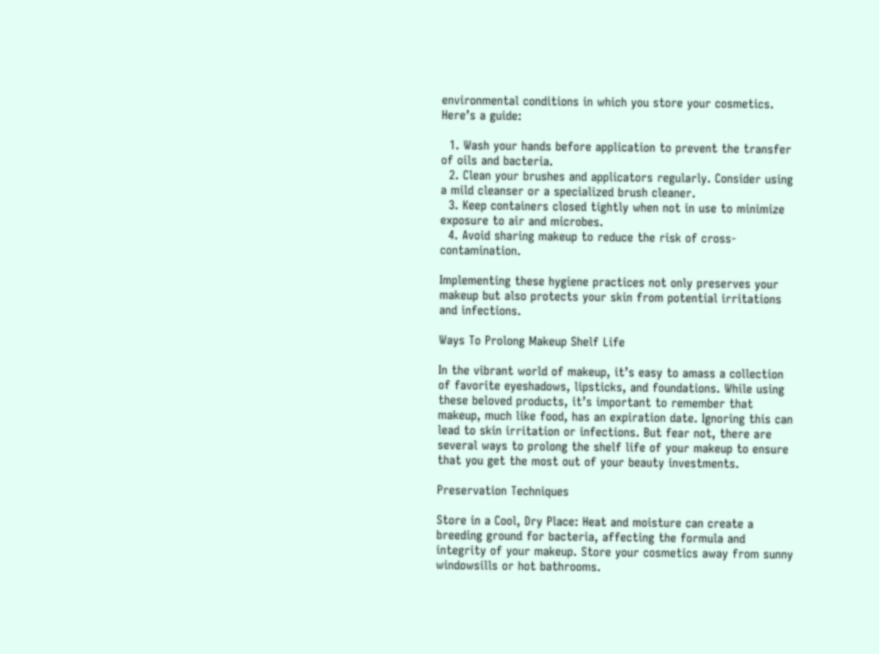environmental conditions in which you store your cosmetics. Here’s a guide:

  1. Wash your hands before application to prevent the transfer of oils and bacteria.
  2. Clean your brushes and applicators regularly. Consider using a mild cleanser or a specialized brush cleaner.
  3. Keep containers closed tightly when not in use to minimize exposure to air and microbes.
  4. Avoid sharing makeup to reduce the risk of cross-contamination.

Implementing these hygiene practices not only preserves your makeup but also protects your skin from potential irritations and infections.

Ways To Prolong Makeup Shelf Life

In the vibrant world of makeup, it’s easy to amass a collection of favorite eyeshadows, lipsticks, and foundations. While using these beloved products, it’s important to remember that makeup, much like food, has an expiration date. Ignoring this can lead to skin irritation or infections. But fear not, there are several ways to prolong the shelf life of your makeup to ensure that you get the most out of your beauty investments.

Preservation Techniques

Store in a Cool, Dry Place: Heat and moisture can create a breeding ground for bacteria, affecting the formula and integrity of your makeup. Store your cosmetics away from sunny windowsills or hot bathrooms.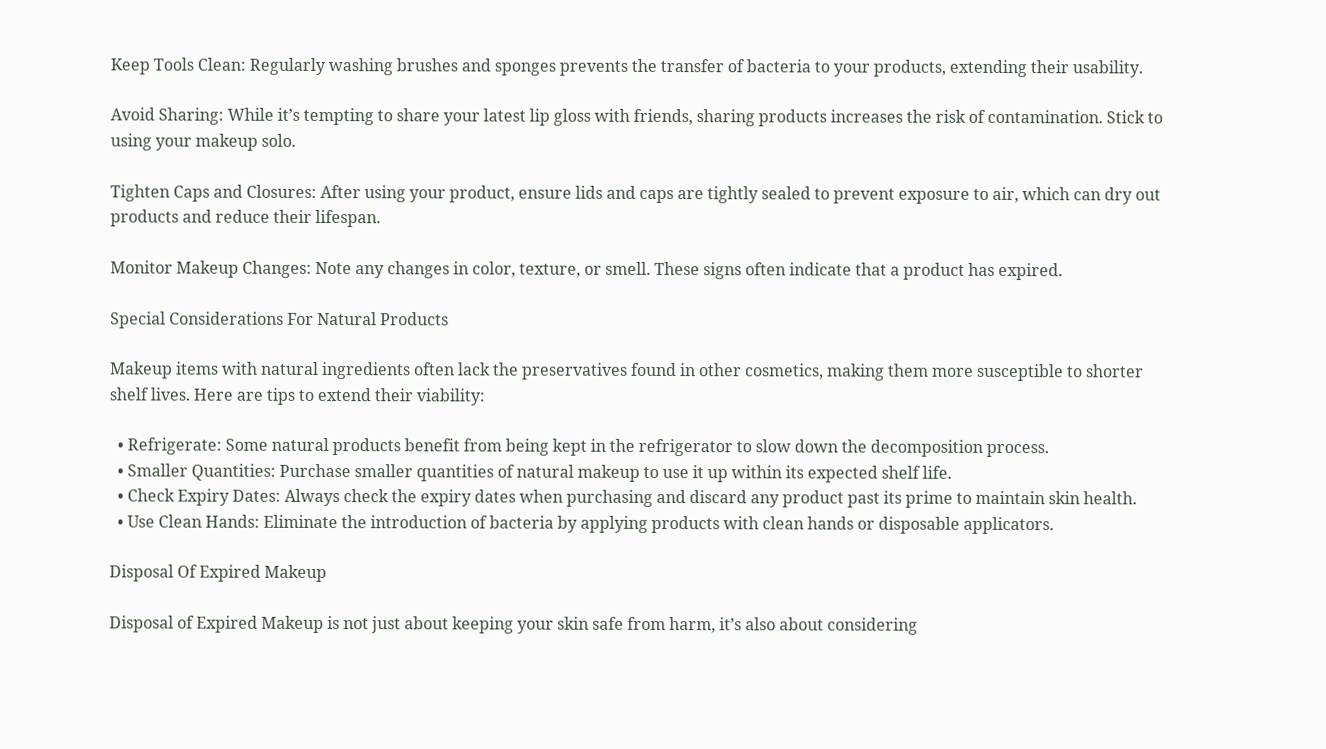Keep Tools Clean: Regularly washing brushes and sponges prevents the transfer of bacteria to your products, extending their usability.

Avoid Sharing: While it’s tempting to share your latest lip gloss with friends, sharing products increases the risk of contamination. Stick to using your makeup solo.

Tighten Caps and Closures: After using your product, ensure lids and caps are tightly sealed to prevent exposure to air, which can dry out products and reduce their lifespan.

Monitor Makeup Changes: Note any changes in color, texture, or smell. These signs often indicate that a product has expired.

Special Considerations For Natural Products

Makeup items with natural ingredients often lack the preservatives found in other cosmetics, making them more susceptible to shorter shelf lives. Here are tips to extend their viability:

  • Refrigerate: Some natural products benefit from being kept in the refrigerator to slow down the decomposition process.
  • Smaller Quantities: Purchase smaller quantities of natural makeup to use it up within its expected shelf life.
  • Check Expiry Dates: Always check the expiry dates when purchasing and discard any product past its prime to maintain skin health.
  • Use Clean Hands: Eliminate the introduction of bacteria by applying products with clean hands or disposable applicators.

Disposal Of Expired Makeup

Disposal of Expired Makeup is not just about keeping your skin safe from harm, it’s also about considering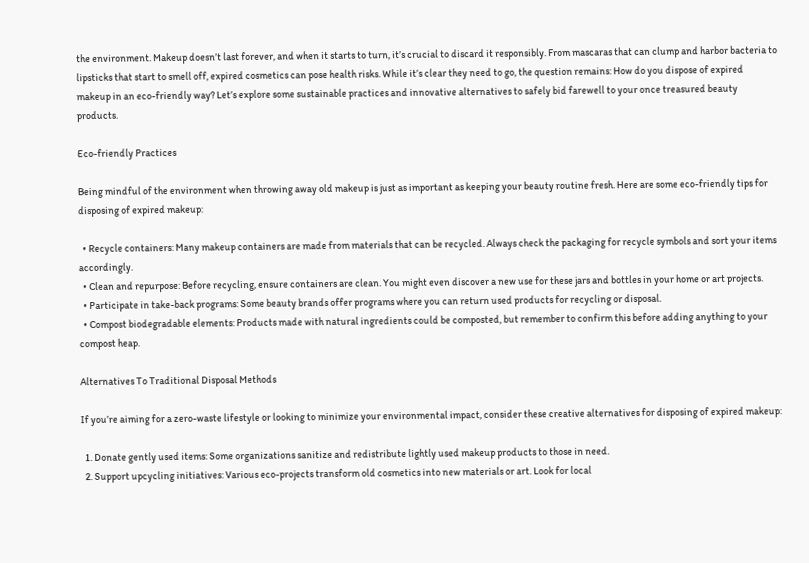the environment. Makeup doesn’t last forever, and when it starts to turn, it’s crucial to discard it responsibly. From mascaras that can clump and harbor bacteria to lipsticks that start to smell off, expired cosmetics can pose health risks. While it’s clear they need to go, the question remains: How do you dispose of expired makeup in an eco-friendly way? Let’s explore some sustainable practices and innovative alternatives to safely bid farewell to your once treasured beauty products.

Eco-friendly Practices

Being mindful of the environment when throwing away old makeup is just as important as keeping your beauty routine fresh. Here are some eco-friendly tips for disposing of expired makeup:

  • Recycle containers: Many makeup containers are made from materials that can be recycled. Always check the packaging for recycle symbols and sort your items accordingly.
  • Clean and repurpose: Before recycling, ensure containers are clean. You might even discover a new use for these jars and bottles in your home or art projects.
  • Participate in take-back programs: Some beauty brands offer programs where you can return used products for recycling or disposal.
  • Compost biodegradable elements: Products made with natural ingredients could be composted, but remember to confirm this before adding anything to your compost heap.

Alternatives To Traditional Disposal Methods

If you’re aiming for a zero-waste lifestyle or looking to minimize your environmental impact, consider these creative alternatives for disposing of expired makeup:

  1. Donate gently used items: Some organizations sanitize and redistribute lightly used makeup products to those in need.
  2. Support upcycling initiatives: Various eco-projects transform old cosmetics into new materials or art. Look for local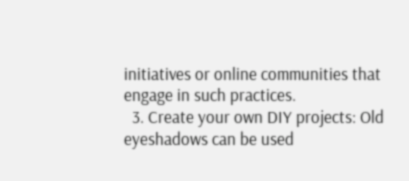initiatives or online communities that engage in such practices.
  3. Create your own DIY projects: Old eyeshadows can be used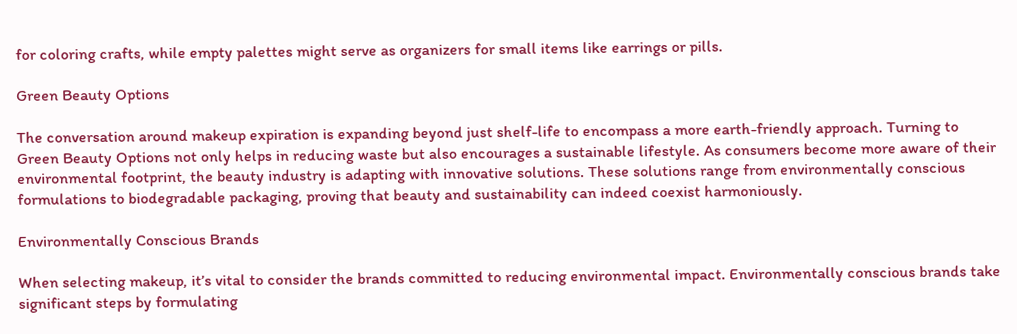for coloring crafts, while empty palettes might serve as organizers for small items like earrings or pills.

Green Beauty Options

The conversation around makeup expiration is expanding beyond just shelf-life to encompass a more earth-friendly approach. Turning to Green Beauty Options not only helps in reducing waste but also encourages a sustainable lifestyle. As consumers become more aware of their environmental footprint, the beauty industry is adapting with innovative solutions. These solutions range from environmentally conscious formulations to biodegradable packaging, proving that beauty and sustainability can indeed coexist harmoniously.

Environmentally Conscious Brands

When selecting makeup, it’s vital to consider the brands committed to reducing environmental impact. Environmentally conscious brands take significant steps by formulating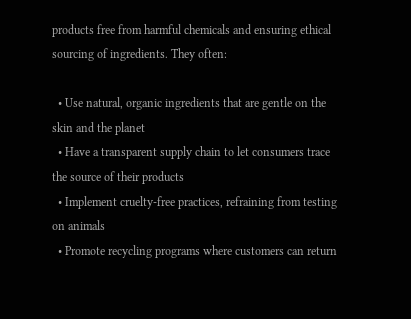products free from harmful chemicals and ensuring ethical sourcing of ingredients. They often:

  • Use natural, organic ingredients that are gentle on the skin and the planet
  • Have a transparent supply chain to let consumers trace the source of their products
  • Implement cruelty-free practices, refraining from testing on animals
  • Promote recycling programs where customers can return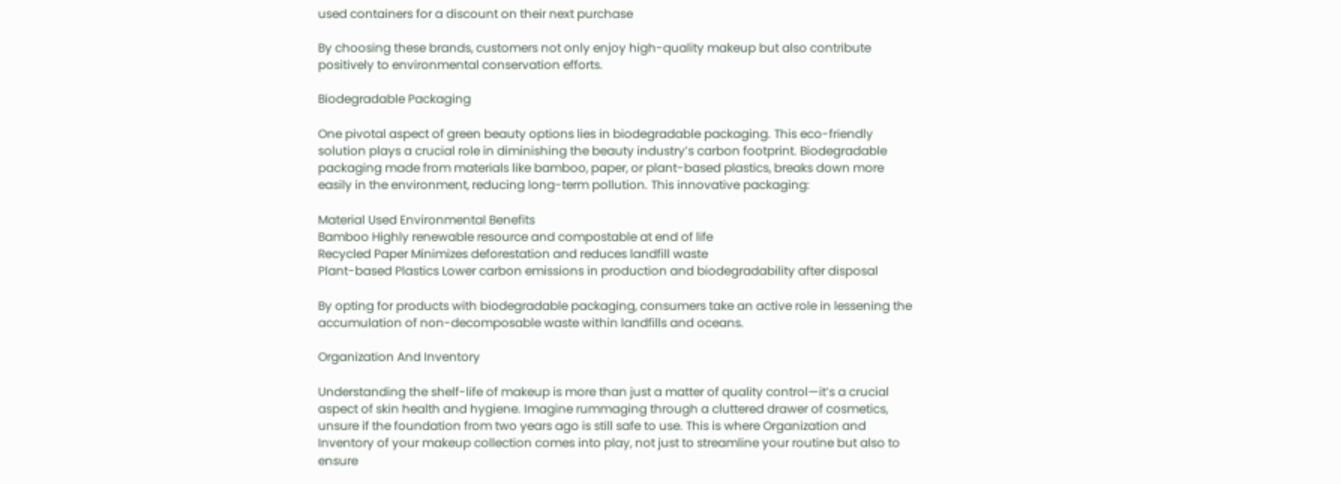used containers for a discount on their next purchase

By choosing these brands, customers not only enjoy high-quality makeup but also contribute positively to environmental conservation efforts.

Biodegradable Packaging

One pivotal aspect of green beauty options lies in biodegradable packaging. This eco-friendly solution plays a crucial role in diminishing the beauty industry’s carbon footprint. Biodegradable packaging made from materials like bamboo, paper, or plant-based plastics, breaks down more easily in the environment, reducing long-term pollution. This innovative packaging:

Material Used Environmental Benefits
Bamboo Highly renewable resource and compostable at end of life
Recycled Paper Minimizes deforestation and reduces landfill waste
Plant-based Plastics Lower carbon emissions in production and biodegradability after disposal

By opting for products with biodegradable packaging, consumers take an active role in lessening the accumulation of non-decomposable waste within landfills and oceans.

Organization And Inventory

Understanding the shelf-life of makeup is more than just a matter of quality control—it’s a crucial aspect of skin health and hygiene. Imagine rummaging through a cluttered drawer of cosmetics, unsure if the foundation from two years ago is still safe to use. This is where Organization and Inventory of your makeup collection comes into play, not just to streamline your routine but also to ensure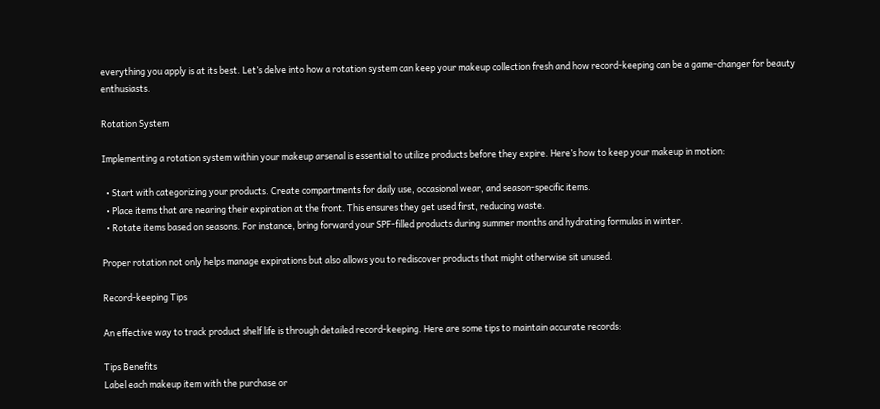everything you apply is at its best. Let’s delve into how a rotation system can keep your makeup collection fresh and how record-keeping can be a game-changer for beauty enthusiasts.

Rotation System

Implementing a rotation system within your makeup arsenal is essential to utilize products before they expire. Here’s how to keep your makeup in motion:

  • Start with categorizing your products. Create compartments for daily use, occasional wear, and season-specific items.
  • Place items that are nearing their expiration at the front. This ensures they get used first, reducing waste.
  • Rotate items based on seasons. For instance, bring forward your SPF-filled products during summer months and hydrating formulas in winter.

Proper rotation not only helps manage expirations but also allows you to rediscover products that might otherwise sit unused.

Record-keeping Tips

An effective way to track product shelf life is through detailed record-keeping. Here are some tips to maintain accurate records:

Tips Benefits
Label each makeup item with the purchase or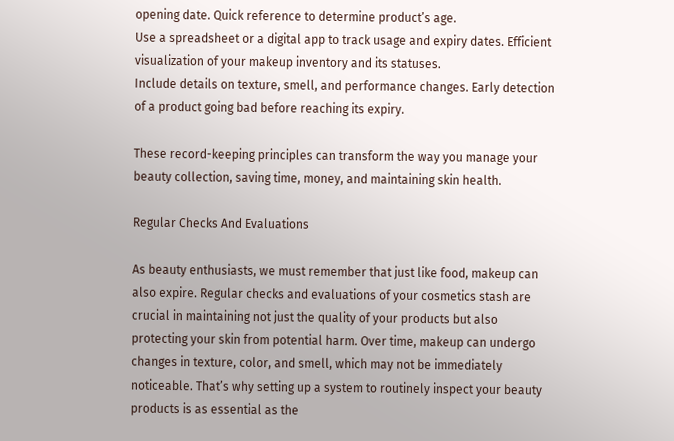opening date. Quick reference to determine product’s age.
Use a spreadsheet or a digital app to track usage and expiry dates. Efficient visualization of your makeup inventory and its statuses.
Include details on texture, smell, and performance changes. Early detection of a product going bad before reaching its expiry.

These record-keeping principles can transform the way you manage your beauty collection, saving time, money, and maintaining skin health.

Regular Checks And Evaluations

As beauty enthusiasts, we must remember that just like food, makeup can also expire. Regular checks and evaluations of your cosmetics stash are crucial in maintaining not just the quality of your products but also protecting your skin from potential harm. Over time, makeup can undergo changes in texture, color, and smell, which may not be immediately noticeable. That’s why setting up a system to routinely inspect your beauty products is as essential as the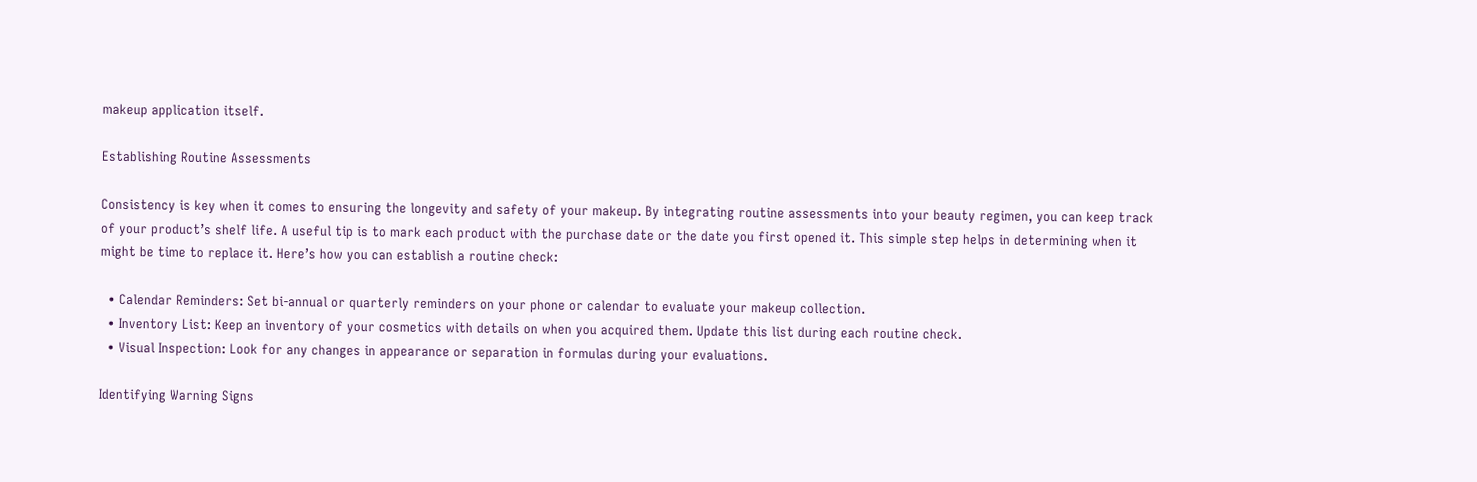makeup application itself.

Establishing Routine Assessments

Consistency is key when it comes to ensuring the longevity and safety of your makeup. By integrating routine assessments into your beauty regimen, you can keep track of your product’s shelf life. A useful tip is to mark each product with the purchase date or the date you first opened it. This simple step helps in determining when it might be time to replace it. Here’s how you can establish a routine check:

  • Calendar Reminders: Set bi-annual or quarterly reminders on your phone or calendar to evaluate your makeup collection.
  • Inventory List: Keep an inventory of your cosmetics with details on when you acquired them. Update this list during each routine check.
  • Visual Inspection: Look for any changes in appearance or separation in formulas during your evaluations.

Identifying Warning Signs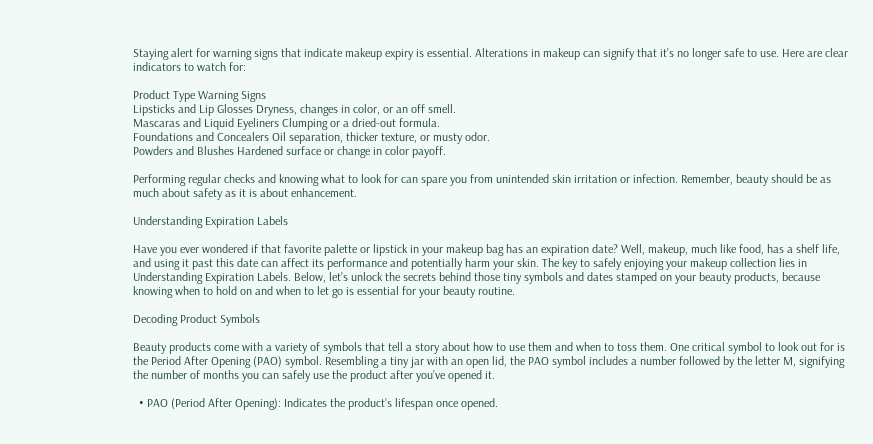Staying alert for warning signs that indicate makeup expiry is essential. Alterations in makeup can signify that it’s no longer safe to use. Here are clear indicators to watch for:

Product Type Warning Signs
Lipsticks and Lip Glosses Dryness, changes in color, or an off smell.
Mascaras and Liquid Eyeliners Clumping or a dried-out formula.
Foundations and Concealers Oil separation, thicker texture, or musty odor.
Powders and Blushes Hardened surface or change in color payoff.

Performing regular checks and knowing what to look for can spare you from unintended skin irritation or infection. Remember, beauty should be as much about safety as it is about enhancement.

Understanding Expiration Labels

Have you ever wondered if that favorite palette or lipstick in your makeup bag has an expiration date? Well, makeup, much like food, has a shelf life, and using it past this date can affect its performance and potentially harm your skin. The key to safely enjoying your makeup collection lies in Understanding Expiration Labels. Below, let’s unlock the secrets behind those tiny symbols and dates stamped on your beauty products, because knowing when to hold on and when to let go is essential for your beauty routine.

Decoding Product Symbols

Beauty products come with a variety of symbols that tell a story about how to use them and when to toss them. One critical symbol to look out for is the Period After Opening (PAO) symbol. Resembling a tiny jar with an open lid, the PAO symbol includes a number followed by the letter M, signifying the number of months you can safely use the product after you’ve opened it.

  • PAO (Period After Opening): Indicates the product’s lifespan once opened.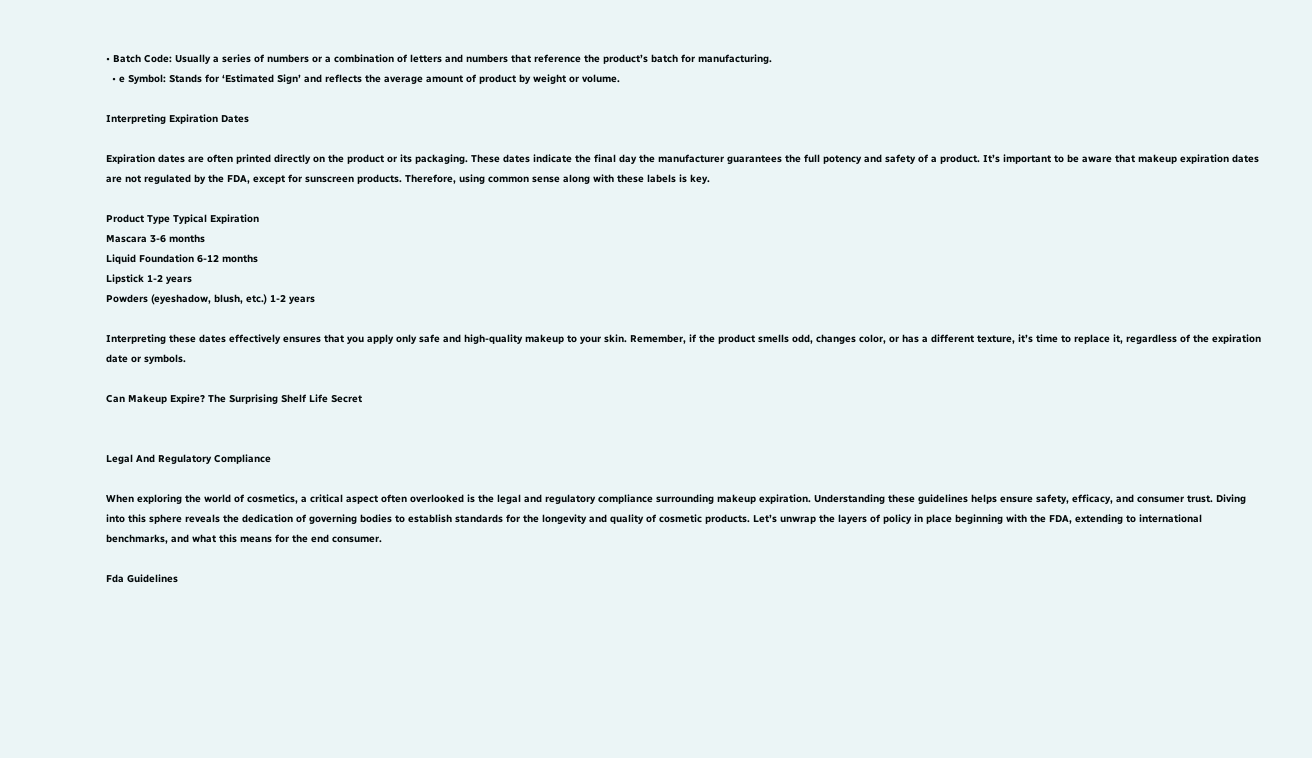• Batch Code: Usually a series of numbers or a combination of letters and numbers that reference the product’s batch for manufacturing.
  • e Symbol: Stands for ‘Estimated Sign’ and reflects the average amount of product by weight or volume.

Interpreting Expiration Dates

Expiration dates are often printed directly on the product or its packaging. These dates indicate the final day the manufacturer guarantees the full potency and safety of a product. It’s important to be aware that makeup expiration dates are not regulated by the FDA, except for sunscreen products. Therefore, using common sense along with these labels is key.

Product Type Typical Expiration
Mascara 3-6 months
Liquid Foundation 6-12 months
Lipstick 1-2 years
Powders (eyeshadow, blush, etc.) 1-2 years

Interpreting these dates effectively ensures that you apply only safe and high-quality makeup to your skin. Remember, if the product smells odd, changes color, or has a different texture, it’s time to replace it, regardless of the expiration date or symbols.

Can Makeup Expire? The Surprising Shelf Life Secret


Legal And Regulatory Compliance

When exploring the world of cosmetics, a critical aspect often overlooked is the legal and regulatory compliance surrounding makeup expiration. Understanding these guidelines helps ensure safety, efficacy, and consumer trust. Diving into this sphere reveals the dedication of governing bodies to establish standards for the longevity and quality of cosmetic products. Let’s unwrap the layers of policy in place beginning with the FDA, extending to international benchmarks, and what this means for the end consumer.

Fda Guidelines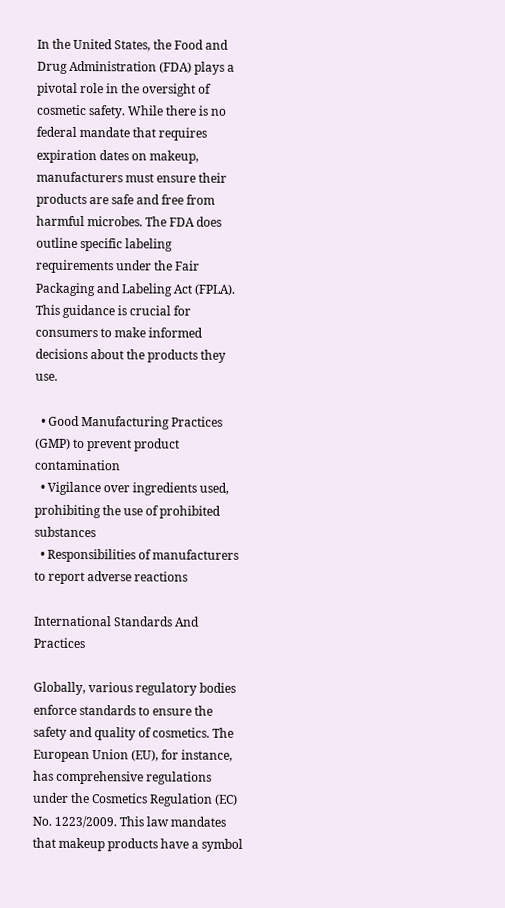In the United States, the Food and Drug Administration (FDA) plays a pivotal role in the oversight of cosmetic safety. While there is no federal mandate that requires expiration dates on makeup, manufacturers must ensure their products are safe and free from harmful microbes. The FDA does outline specific labeling requirements under the Fair Packaging and Labeling Act (FPLA). This guidance is crucial for consumers to make informed decisions about the products they use.

  • Good Manufacturing Practices (GMP) to prevent product contamination
  • Vigilance over ingredients used, prohibiting the use of prohibited substances
  • Responsibilities of manufacturers to report adverse reactions

International Standards And Practices

Globally, various regulatory bodies enforce standards to ensure the safety and quality of cosmetics. The European Union (EU), for instance, has comprehensive regulations under the Cosmetics Regulation (EC) No. 1223/2009. This law mandates that makeup products have a symbol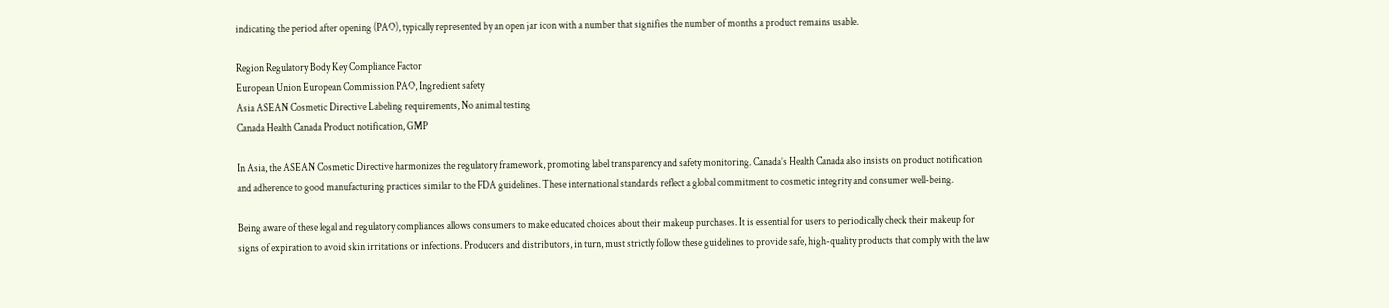indicating the period after opening (PAO), typically represented by an open jar icon with a number that signifies the number of months a product remains usable.

Region Regulatory Body Key Compliance Factor
European Union European Commission PAO, Ingredient safety
Asia ASEAN Cosmetic Directive Labeling requirements, No animal testing
Canada Health Canada Product notification, GMP

In Asia, the ASEAN Cosmetic Directive harmonizes the regulatory framework, promoting label transparency and safety monitoring. Canada’s Health Canada also insists on product notification and adherence to good manufacturing practices similar to the FDA guidelines. These international standards reflect a global commitment to cosmetic integrity and consumer well-being.

Being aware of these legal and regulatory compliances allows consumers to make educated choices about their makeup purchases. It is essential for users to periodically check their makeup for signs of expiration to avoid skin irritations or infections. Producers and distributors, in turn, must strictly follow these guidelines to provide safe, high-quality products that comply with the law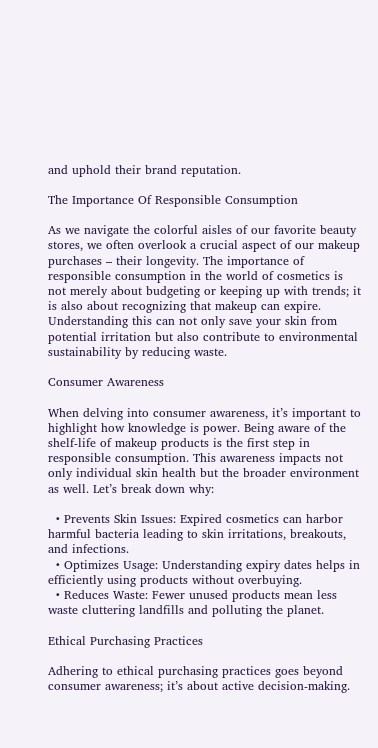and uphold their brand reputation.

The Importance Of Responsible Consumption

As we navigate the colorful aisles of our favorite beauty stores, we often overlook a crucial aspect of our makeup purchases – their longevity. The importance of responsible consumption in the world of cosmetics is not merely about budgeting or keeping up with trends; it is also about recognizing that makeup can expire. Understanding this can not only save your skin from potential irritation but also contribute to environmental sustainability by reducing waste.

Consumer Awareness

When delving into consumer awareness, it’s important to highlight how knowledge is power. Being aware of the shelf-life of makeup products is the first step in responsible consumption. This awareness impacts not only individual skin health but the broader environment as well. Let’s break down why:

  • Prevents Skin Issues: Expired cosmetics can harbor harmful bacteria leading to skin irritations, breakouts, and infections.
  • Optimizes Usage: Understanding expiry dates helps in efficiently using products without overbuying.
  • Reduces Waste: Fewer unused products mean less waste cluttering landfills and polluting the planet.

Ethical Purchasing Practices

Adhering to ethical purchasing practices goes beyond consumer awareness; it’s about active decision-making.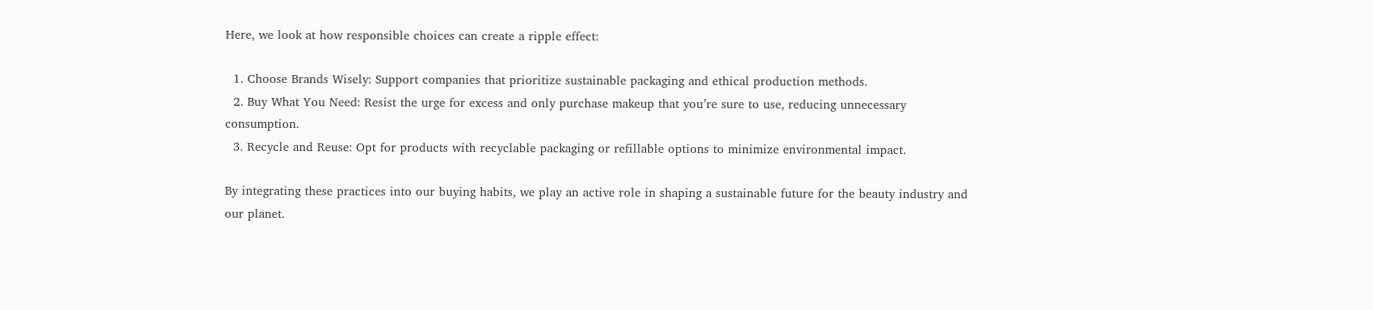Here, we look at how responsible choices can create a ripple effect:

  1. Choose Brands Wisely: Support companies that prioritize sustainable packaging and ethical production methods.
  2. Buy What You Need: Resist the urge for excess and only purchase makeup that you’re sure to use, reducing unnecessary consumption.
  3. Recycle and Reuse: Opt for products with recyclable packaging or refillable options to minimize environmental impact.

By integrating these practices into our buying habits, we play an active role in shaping a sustainable future for the beauty industry and our planet.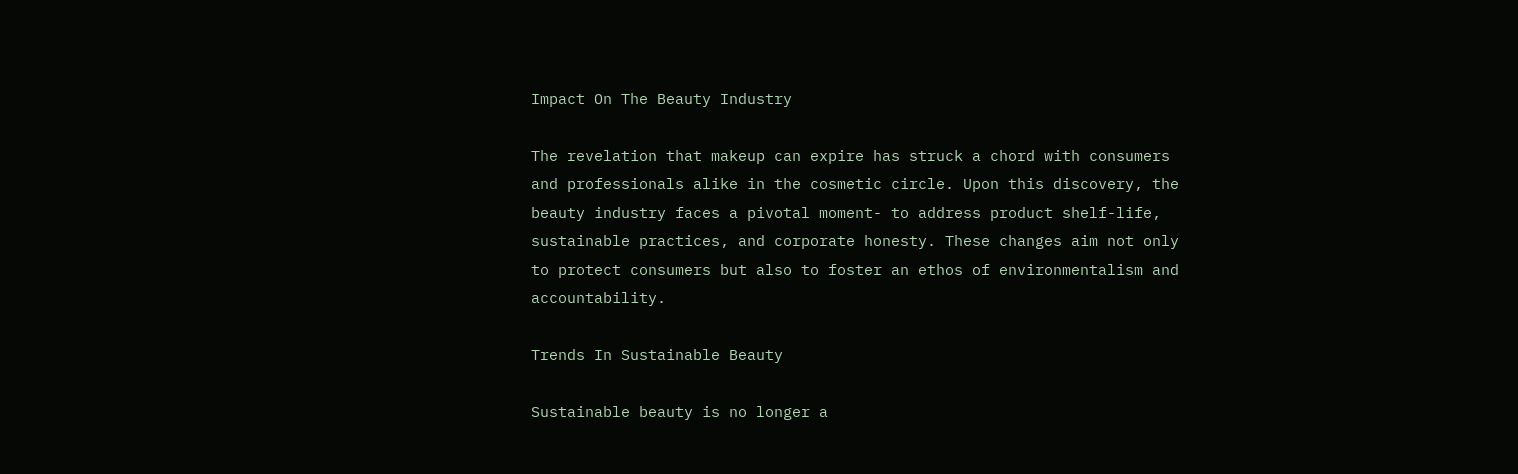Impact On The Beauty Industry

The revelation that makeup can expire has struck a chord with consumers and professionals alike in the cosmetic circle. Upon this discovery, the beauty industry faces a pivotal moment- to address product shelf-life, sustainable practices, and corporate honesty. These changes aim not only to protect consumers but also to foster an ethos of environmentalism and accountability.

Trends In Sustainable Beauty

Sustainable beauty is no longer a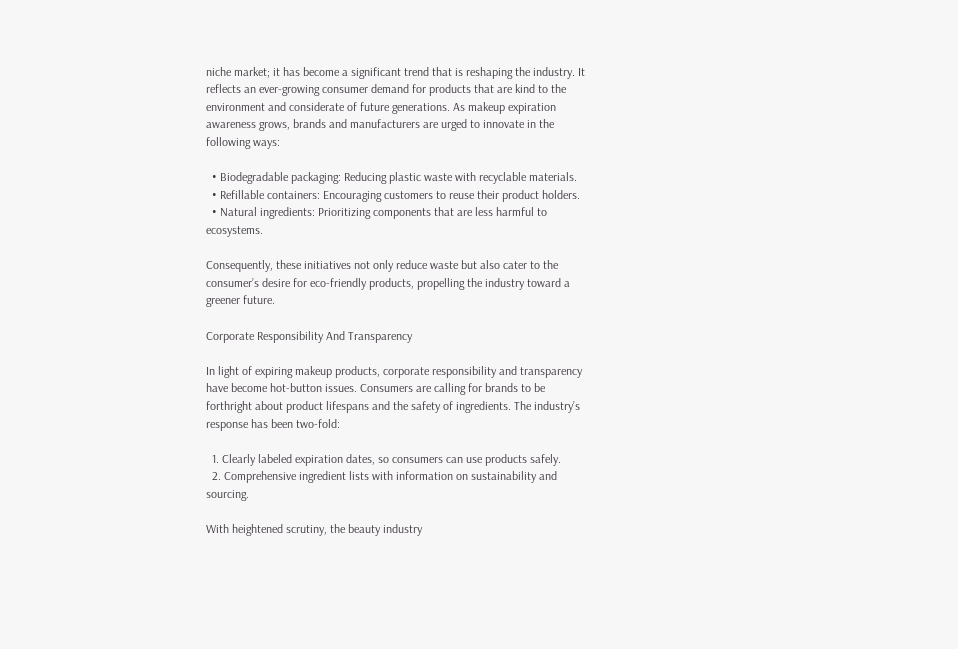niche market; it has become a significant trend that is reshaping the industry. It reflects an ever-growing consumer demand for products that are kind to the environment and considerate of future generations. As makeup expiration awareness grows, brands and manufacturers are urged to innovate in the following ways:

  • Biodegradable packaging: Reducing plastic waste with recyclable materials.
  • Refillable containers: Encouraging customers to reuse their product holders.
  • Natural ingredients: Prioritizing components that are less harmful to ecosystems.

Consequently, these initiatives not only reduce waste but also cater to the consumer’s desire for eco-friendly products, propelling the industry toward a greener future.

Corporate Responsibility And Transparency

In light of expiring makeup products, corporate responsibility and transparency have become hot-button issues. Consumers are calling for brands to be forthright about product lifespans and the safety of ingredients. The industry’s response has been two-fold:

  1. Clearly labeled expiration dates, so consumers can use products safely.
  2. Comprehensive ingredient lists with information on sustainability and sourcing.

With heightened scrutiny, the beauty industry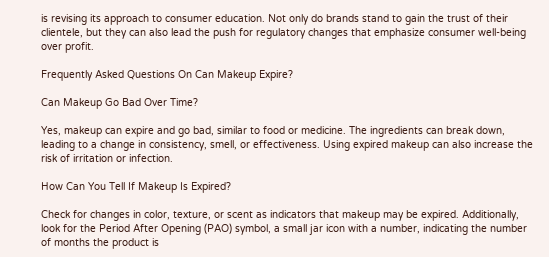is revising its approach to consumer education. Not only do brands stand to gain the trust of their clientele, but they can also lead the push for regulatory changes that emphasize consumer well-being over profit.

Frequently Asked Questions On Can Makeup Expire?

Can Makeup Go Bad Over Time?

Yes, makeup can expire and go bad, similar to food or medicine. The ingredients can break down, leading to a change in consistency, smell, or effectiveness. Using expired makeup can also increase the risk of irritation or infection.

How Can You Tell If Makeup Is Expired?

Check for changes in color, texture, or scent as indicators that makeup may be expired. Additionally, look for the Period After Opening (PAO) symbol, a small jar icon with a number, indicating the number of months the product is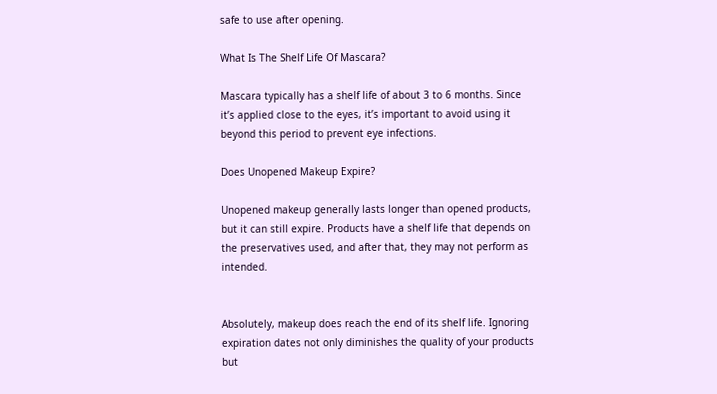safe to use after opening.

What Is The Shelf Life Of Mascara?

Mascara typically has a shelf life of about 3 to 6 months. Since it’s applied close to the eyes, it’s important to avoid using it beyond this period to prevent eye infections.

Does Unopened Makeup Expire?

Unopened makeup generally lasts longer than opened products, but it can still expire. Products have a shelf life that depends on the preservatives used, and after that, they may not perform as intended.


Absolutely, makeup does reach the end of its shelf life. Ignoring expiration dates not only diminishes the quality of your products but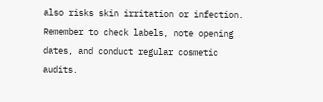also risks skin irritation or infection. Remember to check labels, note opening dates, and conduct regular cosmetic audits.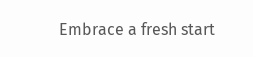Embrace a fresh start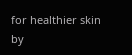for healthier skin by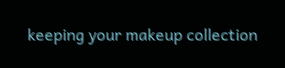keeping your makeup collection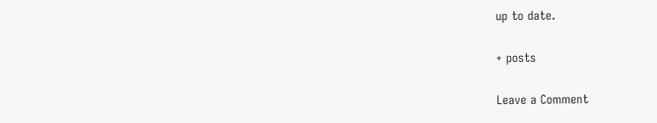up to date.

+ posts

Leave a Comment